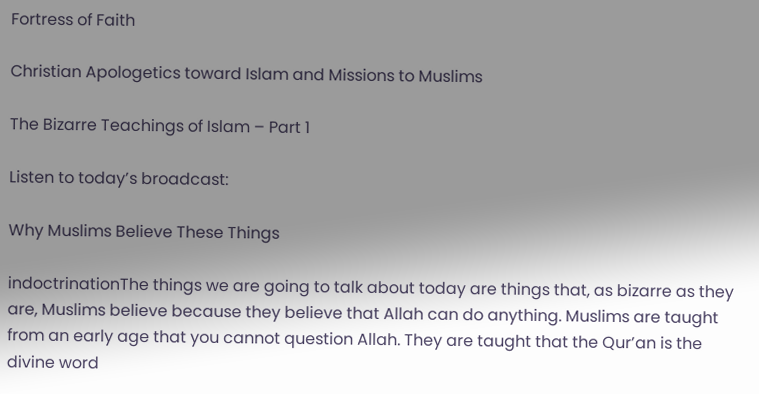Fortress of Faith

Christian Apologetics toward Islam and Missions to Muslims

The Bizarre Teachings of Islam – Part 1

Listen to today’s broadcast:

Why Muslims Believe These Things

indoctrinationThe things we are going to talk about today are things that, as bizarre as they are, Muslims believe because they believe that Allah can do anything. Muslims are taught from an early age that you cannot question Allah. They are taught that the Qur’an is the divine word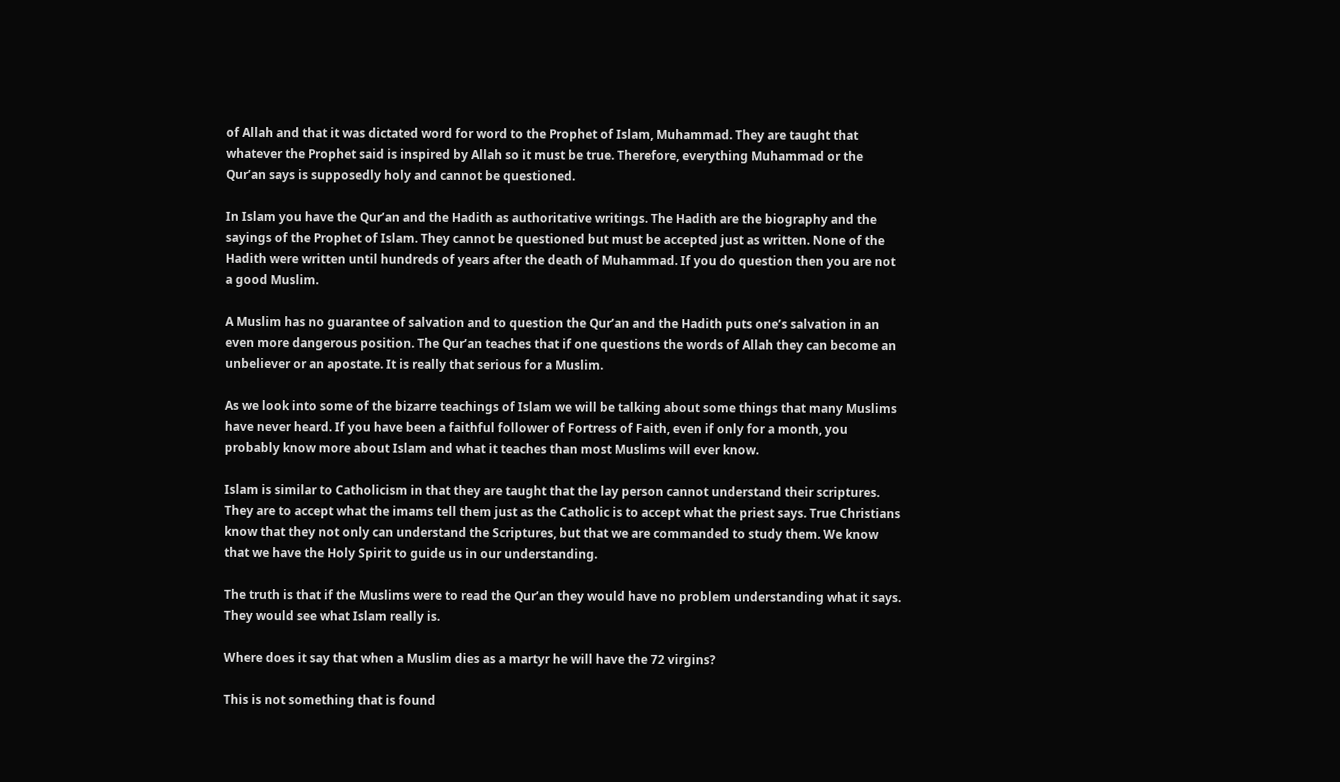of Allah and that it was dictated word for word to the Prophet of Islam, Muhammad. They are taught that whatever the Prophet said is inspired by Allah so it must be true. Therefore, everything Muhammad or the Qur’an says is supposedly holy and cannot be questioned.

In Islam you have the Qur’an and the Hadith as authoritative writings. The Hadith are the biography and the sayings of the Prophet of Islam. They cannot be questioned but must be accepted just as written. None of the Hadith were written until hundreds of years after the death of Muhammad. If you do question then you are not a good Muslim.

A Muslim has no guarantee of salvation and to question the Qur’an and the Hadith puts one’s salvation in an even more dangerous position. The Qur’an teaches that if one questions the words of Allah they can become an unbeliever or an apostate. It is really that serious for a Muslim.

As we look into some of the bizarre teachings of Islam we will be talking about some things that many Muslims have never heard. If you have been a faithful follower of Fortress of Faith, even if only for a month, you probably know more about Islam and what it teaches than most Muslims will ever know.

Islam is similar to Catholicism in that they are taught that the lay person cannot understand their scriptures. They are to accept what the imams tell them just as the Catholic is to accept what the priest says. True Christians know that they not only can understand the Scriptures, but that we are commanded to study them. We know that we have the Holy Spirit to guide us in our understanding.

The truth is that if the Muslims were to read the Qur’an they would have no problem understanding what it says. They would see what Islam really is.

Where does it say that when a Muslim dies as a martyr he will have the 72 virgins?

This is not something that is found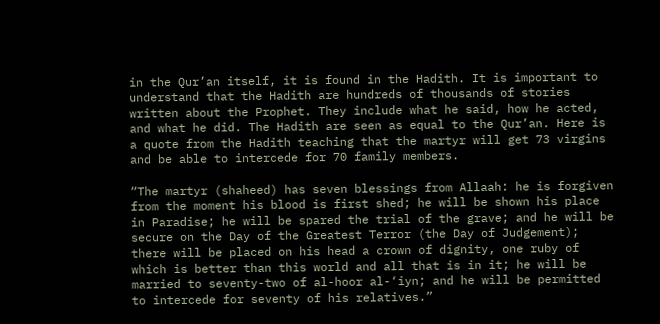in the Qur’an itself, it is found in the Hadith. It is important to understand that the Hadith are hundreds of thousands of stories written about the Prophet. They include what he said, how he acted, and what he did. The Hadith are seen as equal to the Qur’an. Here is a quote from the Hadith teaching that the martyr will get 73 virgins and be able to intercede for 70 family members.

“The martyr (shaheed) has seven blessings from Allaah: he is forgiven from the moment his blood is first shed; he will be shown his place in Paradise; he will be spared the trial of the grave; and he will be secure on the Day of the Greatest Terror (the Day of Judgement); there will be placed on his head a crown of dignity, one ruby of which is better than this world and all that is in it; he will be married to seventy-two of al-hoor al-‘iyn; and he will be permitted to intercede for seventy of his relatives.”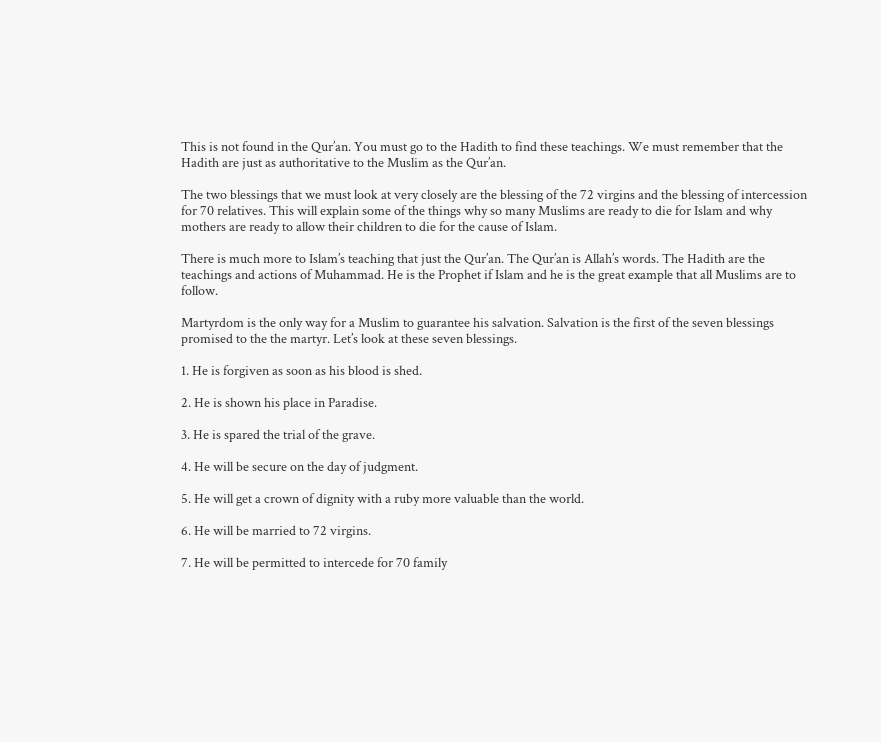This is not found in the Qur’an. You must go to the Hadith to find these teachings. We must remember that the Hadith are just as authoritative to the Muslim as the Qur’an.

The two blessings that we must look at very closely are the blessing of the 72 virgins and the blessing of intercession for 70 relatives. This will explain some of the things why so many Muslims are ready to die for Islam and why mothers are ready to allow their children to die for the cause of Islam.

There is much more to Islam’s teaching that just the Qur’an. The Qur’an is Allah’s words. The Hadith are the teachings and actions of Muhammad. He is the Prophet if Islam and he is the great example that all Muslims are to follow.

Martyrdom is the only way for a Muslim to guarantee his salvation. Salvation is the first of the seven blessings promised to the the martyr. Let’s look at these seven blessings.

1. He is forgiven as soon as his blood is shed.

2. He is shown his place in Paradise.

3. He is spared the trial of the grave.

4. He will be secure on the day of judgment.

5. He will get a crown of dignity with a ruby more valuable than the world.

6. He will be married to 72 virgins.

7. He will be permitted to intercede for 70 family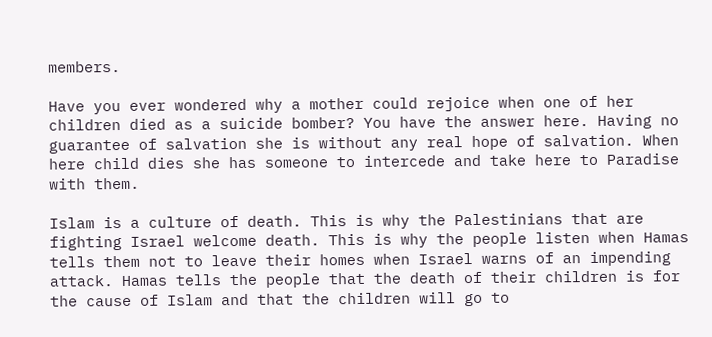members.

Have you ever wondered why a mother could rejoice when one of her children died as a suicide bomber? You have the answer here. Having no guarantee of salvation she is without any real hope of salvation. When here child dies she has someone to intercede and take here to Paradise with them.

Islam is a culture of death. This is why the Palestinians that are fighting Israel welcome death. This is why the people listen when Hamas tells them not to leave their homes when Israel warns of an impending attack. Hamas tells the people that the death of their children is for the cause of Islam and that the children will go to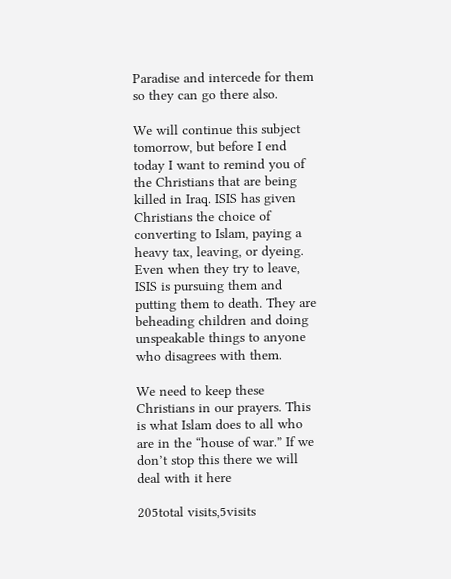Paradise and intercede for them so they can go there also.

We will continue this subject tomorrow, but before I end today I want to remind you of the Christians that are being killed in Iraq. ISIS has given Christians the choice of converting to Islam, paying a heavy tax, leaving, or dyeing. Even when they try to leave, ISIS is pursuing them and putting them to death. They are beheading children and doing unspeakable things to anyone who disagrees with them.

We need to keep these Christians in our prayers. This is what Islam does to all who are in the “house of war.” If we don’t stop this there we will deal with it here

205total visits,5visits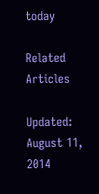today

Related Articles

Updated: August 11, 2014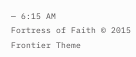— 6:15 AM
Fortress of Faith © 2015 Frontier Theme